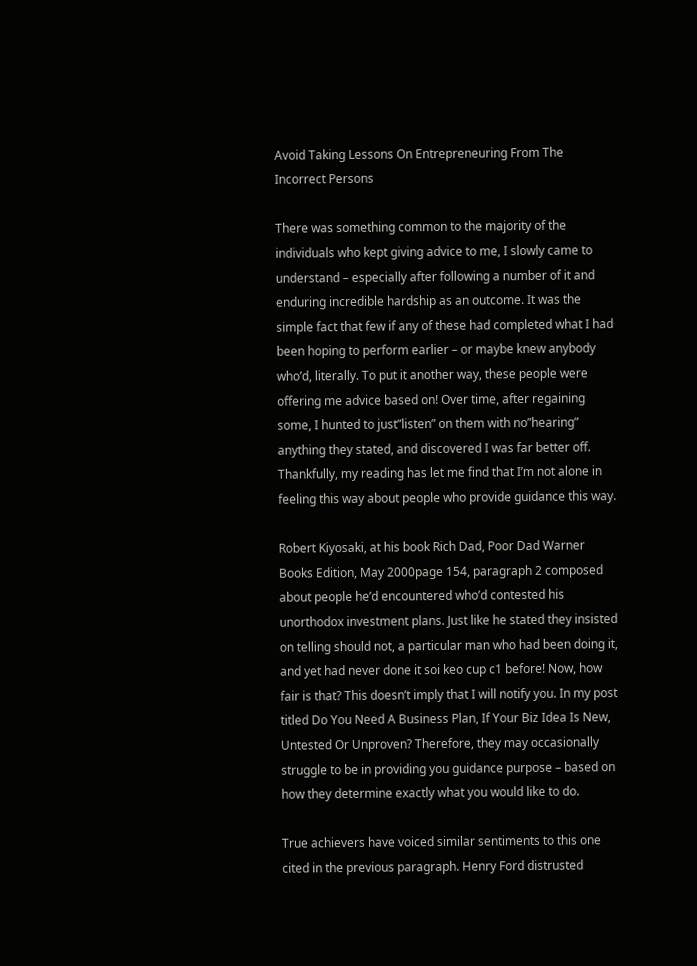Avoid Taking Lessons On Entrepreneuring From The Incorrect Persons

There was something common to the majority of the individuals who kept giving advice to me, I slowly came to understand – especially after following a number of it and enduring incredible hardship as an outcome. It was the simple fact that few if any of these had completed what I had been hoping to perform earlier – or maybe knew anybody who’d, literally. To put it another way, these people were offering me advice based on! Over time, after regaining some, I hunted to just”listen” on them with no”hearing” anything they stated, and discovered I was far better off. Thankfully, my reading has let me find that I’m not alone in feeling this way about people who provide guidance this way.

Robert Kiyosaki, at his book Rich Dad, Poor Dad Warner Books Edition, May 2000page 154, paragraph 2 composed about people he’d encountered who’d contested his unorthodox investment plans. Just like he stated they insisted on telling should not, a particular man who had been doing it, and yet had never done it soi keo cup c1 before! Now, how fair is that? This doesn’t imply that I will notify you. In my post titled Do You Need A Business Plan, If Your Biz Idea Is New, Untested Or Unproven? Therefore, they may occasionally struggle to be in providing you guidance purpose – based on how they determine exactly what you would like to do.

True achievers have voiced similar sentiments to this one cited in the previous paragraph. Henry Ford distrusted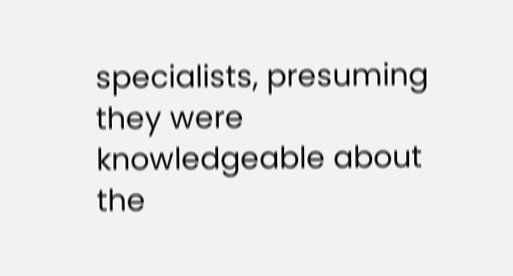specialists, presuming they were knowledgeable about the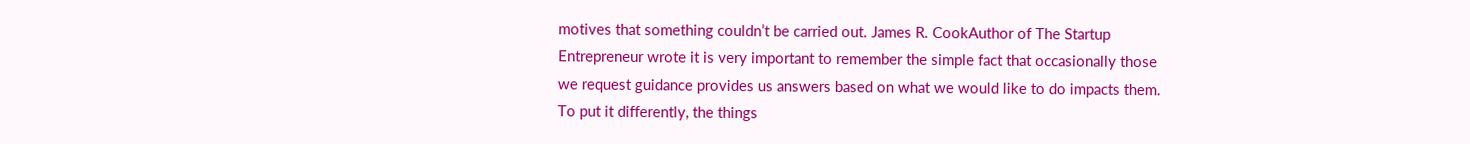motives that something couldn’t be carried out. James R. CookAuthor of The Startup Entrepreneur wrote it is very important to remember the simple fact that occasionally those we request guidance provides us answers based on what we would like to do impacts them. To put it differently, the things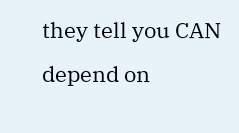they tell you CAN depend on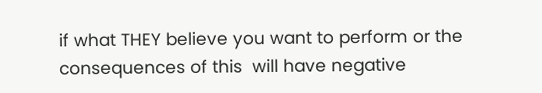if what THEY believe you want to perform or the consequences of this  will have negative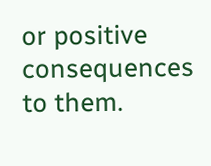or positive consequences to them.